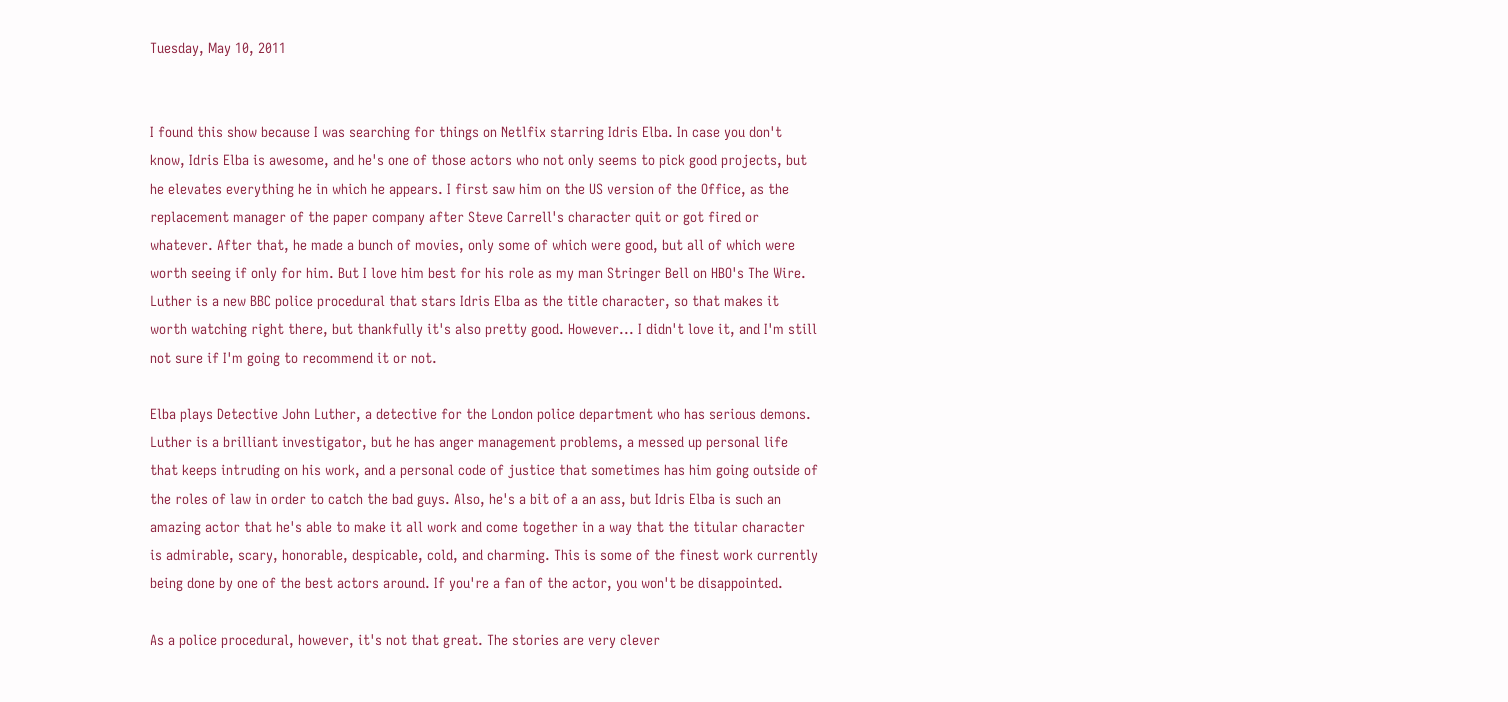Tuesday, May 10, 2011


I found this show because I was searching for things on Netlfix starring Idris Elba. In case you don't know, Idris Elba is awesome, and he's one of those actors who not only seems to pick good projects, but he elevates everything he in which he appears. I first saw him on the US version of the Office, as the replacement manager of the paper company after Steve Carrell's character quit or got fired or whatever. After that, he made a bunch of movies, only some of which were good, but all of which were worth seeing if only for him. But I love him best for his role as my man Stringer Bell on HBO's The Wire. Luther is a new BBC police procedural that stars Idris Elba as the title character, so that makes it worth watching right there, but thankfully it's also pretty good. However... I didn't love it, and I'm still not sure if I'm going to recommend it or not.

Elba plays Detective John Luther, a detective for the London police department who has serious demons. Luther is a brilliant investigator, but he has anger management problems, a messed up personal life that keeps intruding on his work, and a personal code of justice that sometimes has him going outside of the roles of law in order to catch the bad guys. Also, he's a bit of a an ass, but Idris Elba is such an amazing actor that he's able to make it all work and come together in a way that the titular character is admirable, scary, honorable, despicable, cold, and charming. This is some of the finest work currently being done by one of the best actors around. If you're a fan of the actor, you won't be disappointed.

As a police procedural, however, it's not that great. The stories are very clever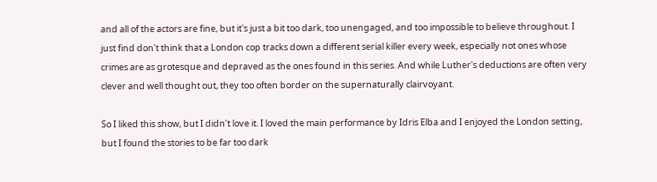and all of the actors are fine, but it's just a bit too dark, too unengaged, and too impossible to believe throughout. I just find don't think that a London cop tracks down a different serial killer every week, especially not ones whose crimes are as grotesque and depraved as the ones found in this series. And while Luther's deductions are often very clever and well thought out, they too often border on the supernaturally clairvoyant.

So I liked this show, but I didn't love it. I loved the main performance by Idris Elba and I enjoyed the London setting, but I found the stories to be far too dark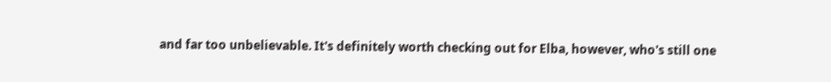and far too unbelievable. It's definitely worth checking out for Elba, however, who's still one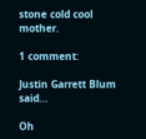stone cold cool mother.

1 comment:

Justin Garrett Blum said...

Oh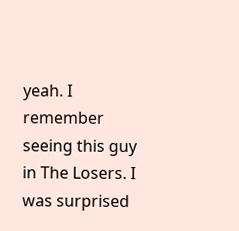yeah. I remember seeing this guy in The Losers. I was surprised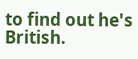to find out he's British.